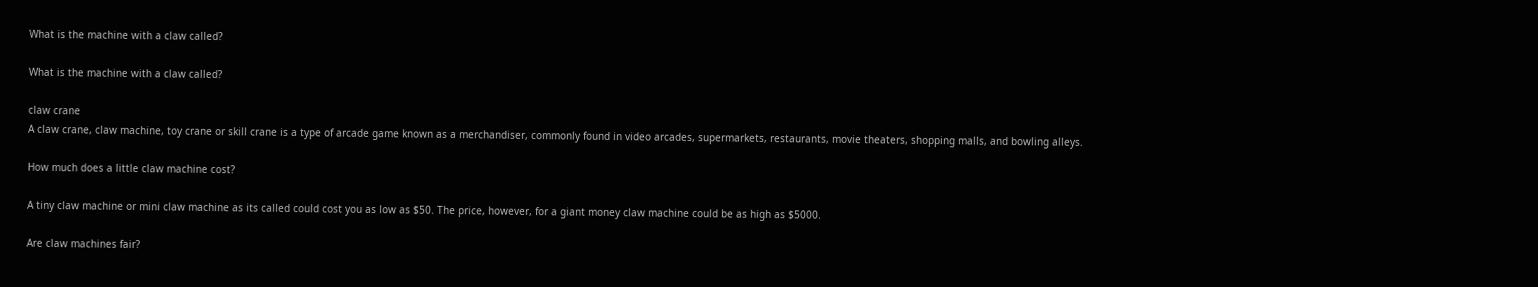What is the machine with a claw called?

What is the machine with a claw called?

claw crane
A claw crane, claw machine, toy crane or skill crane is a type of arcade game known as a merchandiser, commonly found in video arcades, supermarkets, restaurants, movie theaters, shopping malls, and bowling alleys.

How much does a little claw machine cost?

A tiny claw machine or mini claw machine as its called could cost you as low as $50. The price, however, for a giant money claw machine could be as high as $5000.

Are claw machines fair?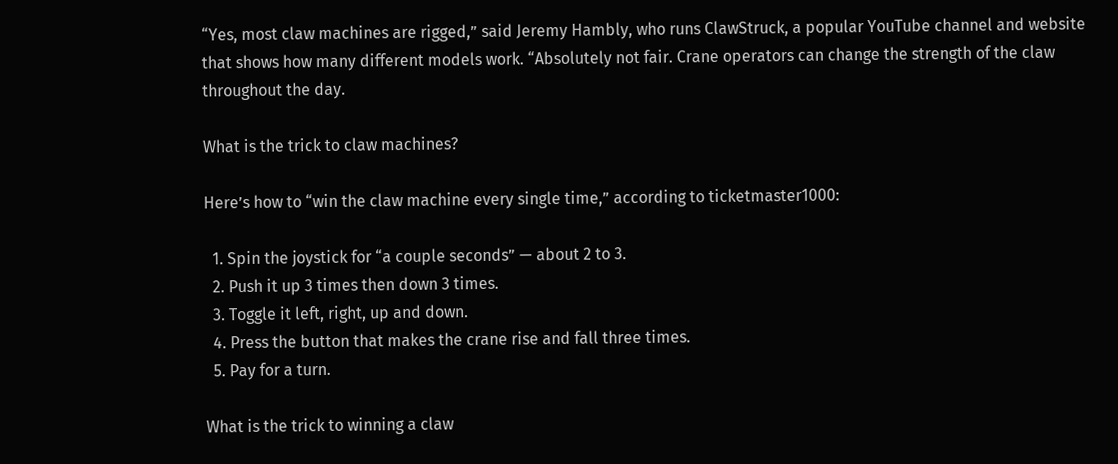“Yes, most claw machines are rigged,” said Jeremy Hambly, who runs ClawStruck, a popular YouTube channel and website that shows how many different models work. “Absolutely not fair. Crane operators can change the strength of the claw throughout the day.

What is the trick to claw machines?

Here’s how to “win the claw machine every single time,” according to ticketmaster1000:

  1. Spin the joystick for “a couple seconds” — about 2 to 3.
  2. Push it up 3 times then down 3 times.
  3. Toggle it left, right, up and down.
  4. Press the button that makes the crane rise and fall three times.
  5. Pay for a turn.

What is the trick to winning a claw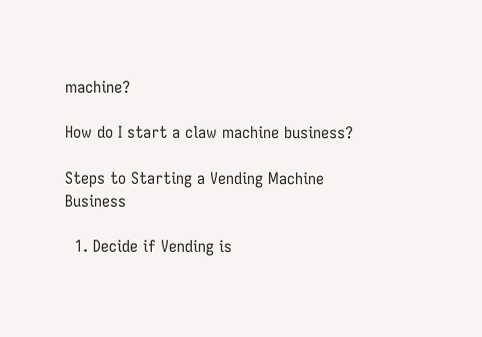machine?

How do I start a claw machine business?

Steps to Starting a Vending Machine Business

  1. Decide if Vending is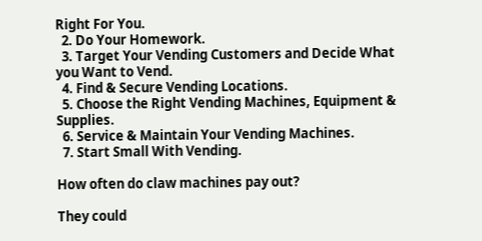Right For You.
  2. Do Your Homework.
  3. Target Your Vending Customers and Decide What you Want to Vend.
  4. Find & Secure Vending Locations.
  5. Choose the Right Vending Machines, Equipment & Supplies.
  6. Service & Maintain Your Vending Machines.
  7. Start Small With Vending.

How often do claw machines pay out?

They could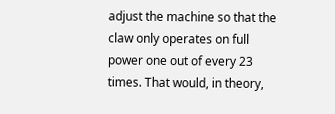adjust the machine so that the claw only operates on full power one out of every 23 times. That would, in theory,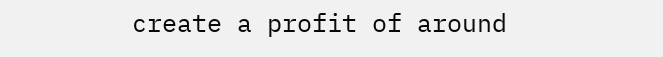create a profit of around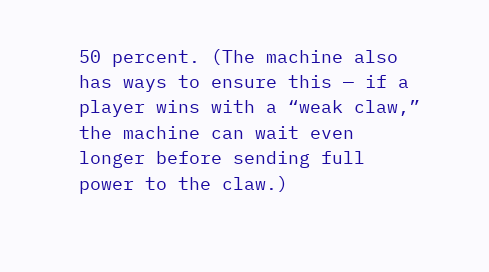50 percent. (The machine also has ways to ensure this — if a player wins with a “weak claw,” the machine can wait even longer before sending full power to the claw.)